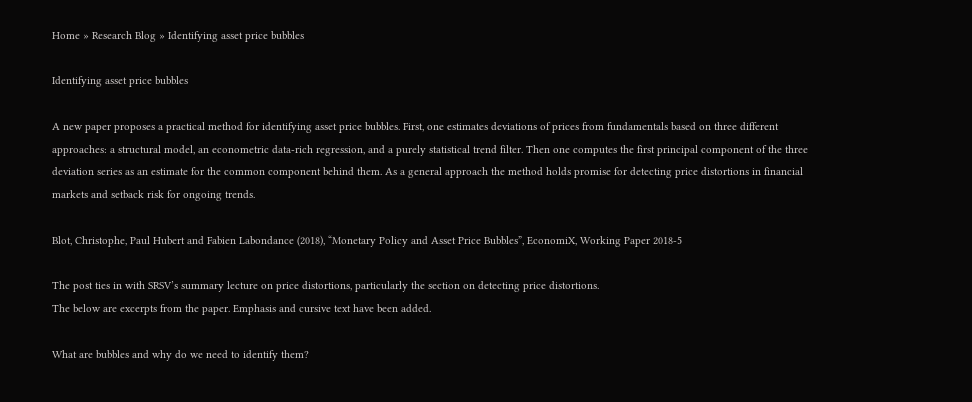Home » Research Blog » Identifying asset price bubbles

Identifying asset price bubbles

A new paper proposes a practical method for identifying asset price bubbles. First, one estimates deviations of prices from fundamentals based on three different approaches: a structural model, an econometric data-rich regression, and a purely statistical trend filter. Then one computes the first principal component of the three deviation series as an estimate for the common component behind them. As a general approach the method holds promise for detecting price distortions in financial markets and setback risk for ongoing trends.

Blot, Christophe, Paul Hubert and Fabien Labondance (2018), “Monetary Policy and Asset Price Bubbles”, EconomiX, Working Paper 2018-5

The post ties in with SRSV’s summary lecture on price distortions, particularly the section on detecting price distortions.
The below are excerpts from the paper. Emphasis and cursive text have been added.

What are bubbles and why do we need to identify them?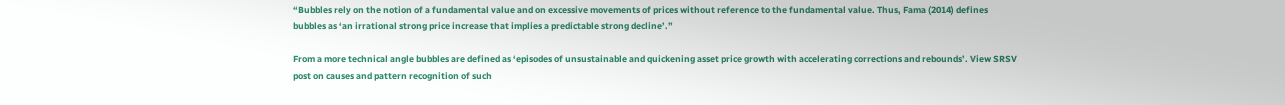“Bubbles rely on the notion of a fundamental value and on excessive movements of prices without reference to the fundamental value. Thus, Fama (2014) defines bubbles as ‘an irrational strong price increase that implies a predictable strong decline’.”

From a more technical angle bubbles are defined as ‘episodes of unsustainable and quickening asset price growth with accelerating corrections and rebounds’. View SRSV post on causes and pattern recognition of such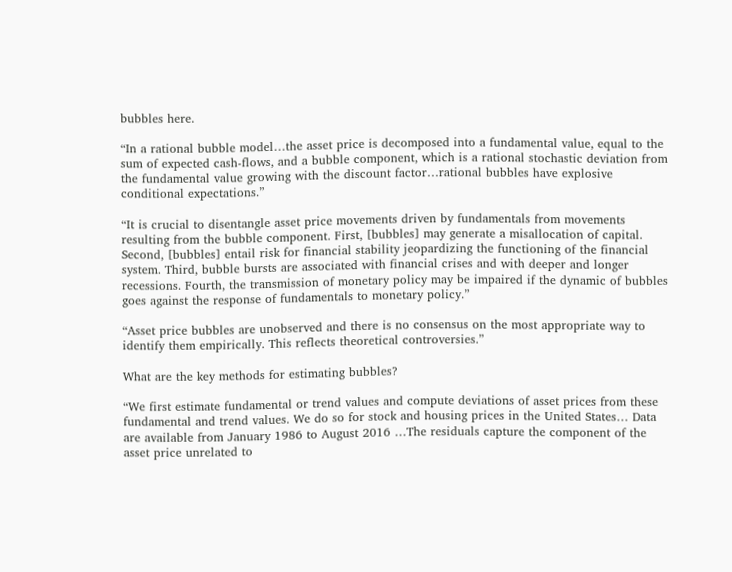bubbles here.

“In a rational bubble model…the asset price is decomposed into a fundamental value, equal to the sum of expected cash-flows, and a bubble component, which is a rational stochastic deviation from the fundamental value growing with the discount factor…rational bubbles have explosive conditional expectations.”

“It is crucial to disentangle asset price movements driven by fundamentals from movements resulting from the bubble component. First, [bubbles] may generate a misallocation of capital. Second, [bubbles] entail risk for financial stability jeopardizing the functioning of the financial system. Third, bubble bursts are associated with financial crises and with deeper and longer recessions. Fourth, the transmission of monetary policy may be impaired if the dynamic of bubbles goes against the response of fundamentals to monetary policy.”

“Asset price bubbles are unobserved and there is no consensus on the most appropriate way to identify them empirically. This reflects theoretical controversies.”

What are the key methods for estimating bubbles?

“We first estimate fundamental or trend values and compute deviations of asset prices from these fundamental and trend values. We do so for stock and housing prices in the United States… Data are available from January 1986 to August 2016 …The residuals capture the component of the asset price unrelated to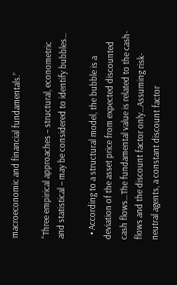macroeconomic and financial fundamentals.”

“Three empirical approaches – structural, econometric and statistical – may be considered to identify bubbles…

  • According to a structural model, the bubble is a deviation of the asset price from expected discounted cash flows…The fundamental value is related to the cash-flows and the discount factor only…Assuming risk- neutral agents, a constant discount factor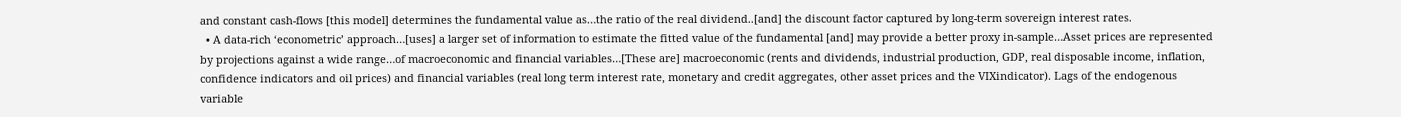and constant cash-flows [this model] determines the fundamental value as…the ratio of the real dividend..[and] the discount factor captured by long-term sovereign interest rates.
  • A data-rich ‘econometric’ approach…[uses] a larger set of information to estimate the fitted value of the fundamental [and] may provide a better proxy in-sample…Asset prices are represented by projections against a wide range…of macroeconomic and financial variables…[These are] macroeconomic (rents and dividends, industrial production, GDP, real disposable income, inflation, confidence indicators and oil prices) and financial variables (real long term interest rate, monetary and credit aggregates, other asset prices and the VIXindicator). Lags of the endogenous variable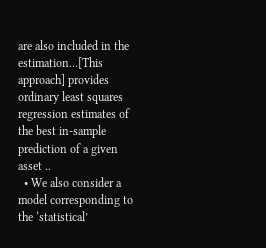are also included in the estimation…[This approach] provides ordinary least squares regression estimates of the best in-sample prediction of a given asset ..
  • We also consider a model corresponding to the ‘statistical’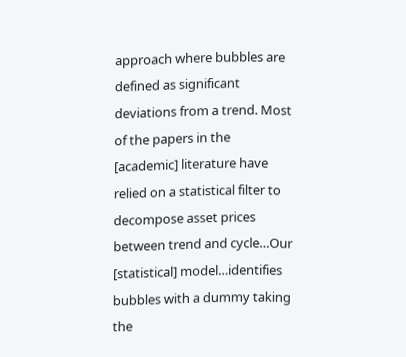approach where bubbles are defined as significant deviations from a trend. Most of the papers in the [academic] literature have relied on a statistical filter to decompose asset prices between trend and cycle…Our [statistical] model…identifies bubbles with a dummy taking the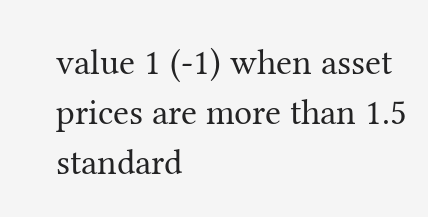value 1 (-1) when asset prices are more than 1.5 standard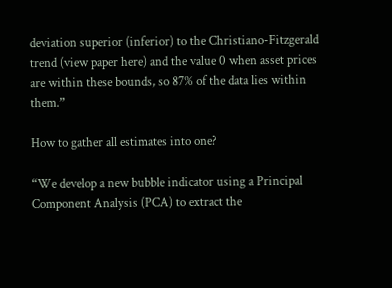deviation superior (inferior) to the Christiano-Fitzgerald trend (view paper here) and the value 0 when asset prices are within these bounds, so 87% of the data lies within them.”

How to gather all estimates into one?

“We develop a new bubble indicator using a Principal Component Analysis (PCA) to extract the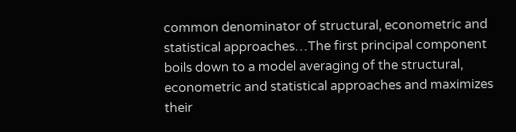common denominator of structural, econometric and statistical approaches…The first principal component boils down to a model averaging of the structural, econometric and statistical approaches and maximizes their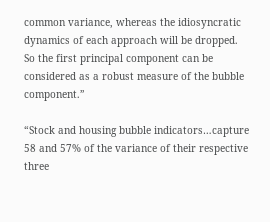common variance, whereas the idiosyncratic dynamics of each approach will be dropped. So the first principal component can be considered as a robust measure of the bubble component.”

“Stock and housing bubble indicators…capture 58 and 57% of the variance of their respective three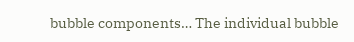bubble components… The individual bubble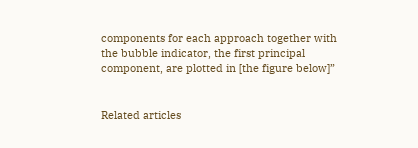components for each approach together with the bubble indicator, the first principal component, are plotted in [the figure below]”


Related articles